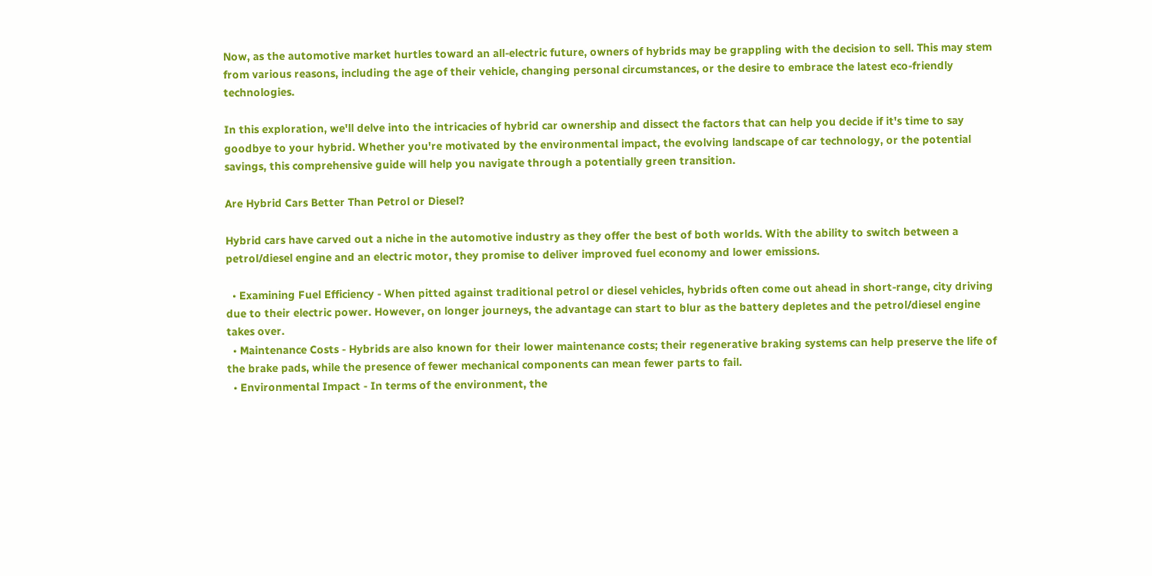Now, as the automotive market hurtles toward an all-electric future, owners of hybrids may be grappling with the decision to sell. This may stem from various reasons, including the age of their vehicle, changing personal circumstances, or the desire to embrace the latest eco-friendly technologies.

In this exploration, we'll delve into the intricacies of hybrid car ownership and dissect the factors that can help you decide if it's time to say goodbye to your hybrid. Whether you're motivated by the environmental impact, the evolving landscape of car technology, or the potential savings, this comprehensive guide will help you navigate through a potentially green transition.

Are Hybrid Cars Better Than Petrol or Diesel?

Hybrid cars have carved out a niche in the automotive industry as they offer the best of both worlds. With the ability to switch between a petrol/diesel engine and an electric motor, they promise to deliver improved fuel economy and lower emissions.

  • Examining Fuel Efficiency - When pitted against traditional petrol or diesel vehicles, hybrids often come out ahead in short-range, city driving due to their electric power. However, on longer journeys, the advantage can start to blur as the battery depletes and the petrol/diesel engine takes over.
  • Maintenance Costs - Hybrids are also known for their lower maintenance costs; their regenerative braking systems can help preserve the life of the brake pads, while the presence of fewer mechanical components can mean fewer parts to fail.
  • Environmental Impact - In terms of the environment, the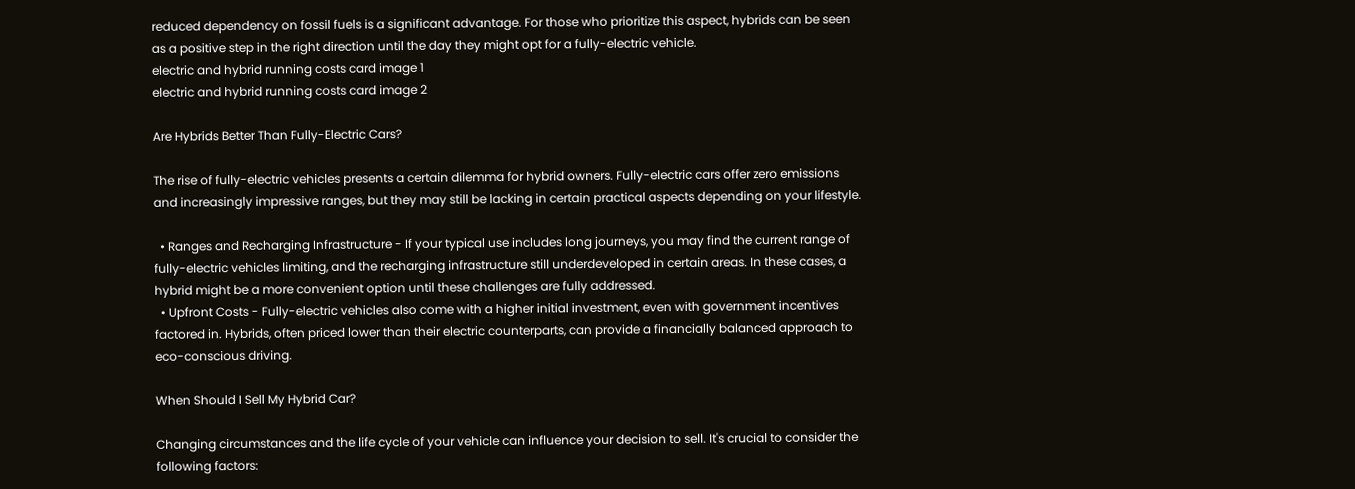reduced dependency on fossil fuels is a significant advantage. For those who prioritize this aspect, hybrids can be seen as a positive step in the right direction until the day they might opt for a fully-electric vehicle.
electric and hybrid running costs card image 1
electric and hybrid running costs card image 2

Are Hybrids Better Than Fully-Electric Cars?

The rise of fully-electric vehicles presents a certain dilemma for hybrid owners. Fully-electric cars offer zero emissions and increasingly impressive ranges, but they may still be lacking in certain practical aspects depending on your lifestyle.

  • Ranges and Recharging Infrastructure - If your typical use includes long journeys, you may find the current range of fully-electric vehicles limiting, and the recharging infrastructure still underdeveloped in certain areas. In these cases, a hybrid might be a more convenient option until these challenges are fully addressed.
  • Upfront Costs - Fully-electric vehicles also come with a higher initial investment, even with government incentives factored in. Hybrids, often priced lower than their electric counterparts, can provide a financially balanced approach to eco-conscious driving.

When Should I Sell My Hybrid Car?

Changing circumstances and the life cycle of your vehicle can influence your decision to sell. It's crucial to consider the following factors: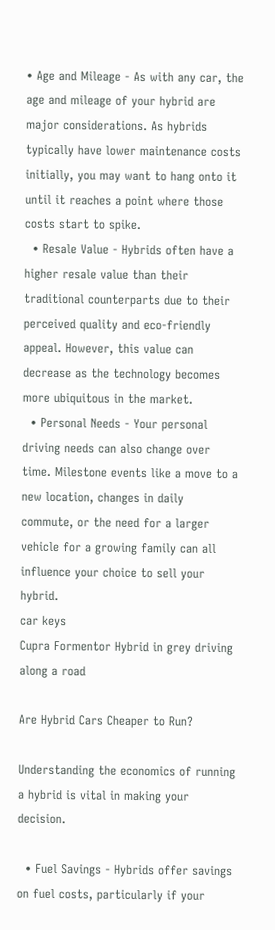• Age and Mileage - As with any car, the age and mileage of your hybrid are major considerations. As hybrids typically have lower maintenance costs initially, you may want to hang onto it until it reaches a point where those costs start to spike.
  • Resale Value - Hybrids often have a higher resale value than their traditional counterparts due to their perceived quality and eco-friendly appeal. However, this value can decrease as the technology becomes more ubiquitous in the market.
  • Personal Needs - Your personal driving needs can also change over time. Milestone events like a move to a new location, changes in daily commute, or the need for a larger vehicle for a growing family can all influence your choice to sell your hybrid.
car keys
Cupra Formentor Hybrid in grey driving along a road

Are Hybrid Cars Cheaper to Run?

Understanding the economics of running a hybrid is vital in making your decision.

  • Fuel Savings - Hybrids offer savings on fuel costs, particularly if your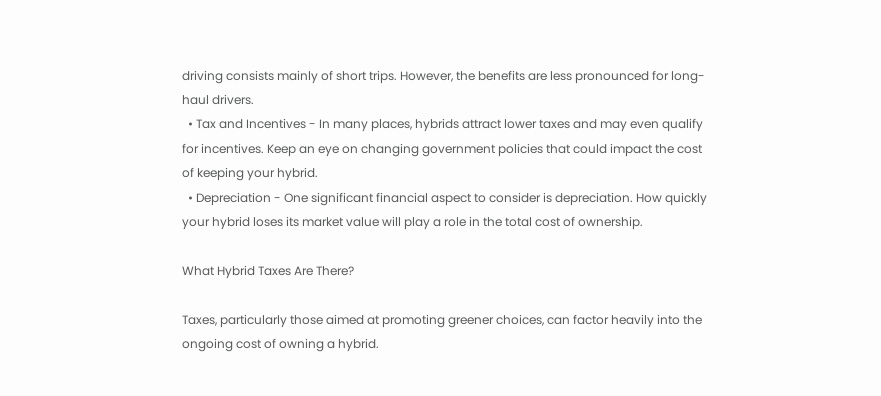driving consists mainly of short trips. However, the benefits are less pronounced for long-haul drivers.
  • Tax and Incentives - In many places, hybrids attract lower taxes and may even qualify for incentives. Keep an eye on changing government policies that could impact the cost of keeping your hybrid.
  • Depreciation - One significant financial aspect to consider is depreciation. How quickly your hybrid loses its market value will play a role in the total cost of ownership.

What Hybrid Taxes Are There?

Taxes, particularly those aimed at promoting greener choices, can factor heavily into the ongoing cost of owning a hybrid.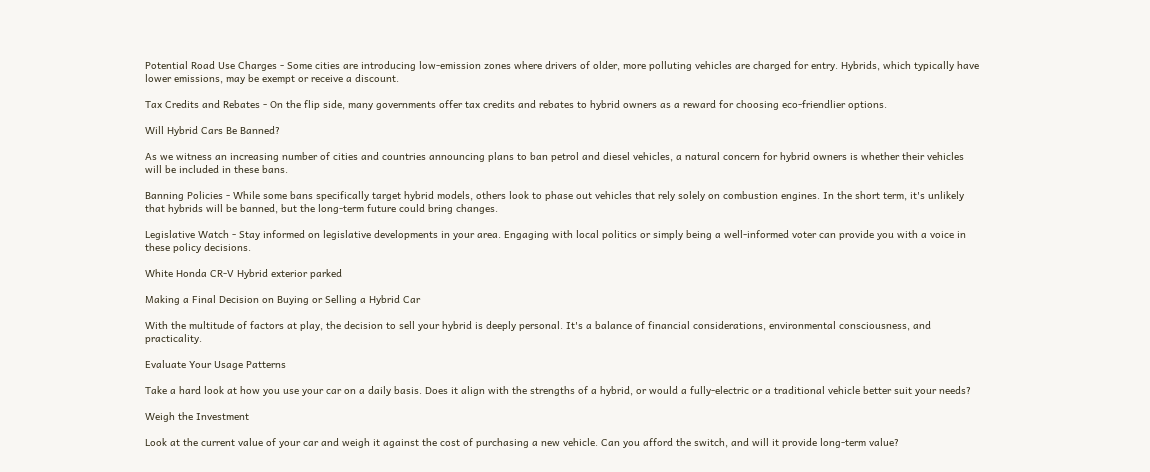Potential Road Use Charges - Some cities are introducing low-emission zones where drivers of older, more polluting vehicles are charged for entry. Hybrids, which typically have lower emissions, may be exempt or receive a discount.

Tax Credits and Rebates - On the flip side, many governments offer tax credits and rebates to hybrid owners as a reward for choosing eco-friendlier options.

Will Hybrid Cars Be Banned?

As we witness an increasing number of cities and countries announcing plans to ban petrol and diesel vehicles, a natural concern for hybrid owners is whether their vehicles will be included in these bans.

Banning Policies - While some bans specifically target hybrid models, others look to phase out vehicles that rely solely on combustion engines. In the short term, it's unlikely that hybrids will be banned, but the long-term future could bring changes.

Legislative Watch - Stay informed on legislative developments in your area. Engaging with local politics or simply being a well-informed voter can provide you with a voice in these policy decisions.

White Honda CR-V Hybrid exterior parked

Making a Final Decision on Buying or Selling a Hybrid Car

With the multitude of factors at play, the decision to sell your hybrid is deeply personal. It's a balance of financial considerations, environmental consciousness, and practicality.

Evaluate Your Usage Patterns

Take a hard look at how you use your car on a daily basis. Does it align with the strengths of a hybrid, or would a fully-electric or a traditional vehicle better suit your needs?

Weigh the Investment

Look at the current value of your car and weigh it against the cost of purchasing a new vehicle. Can you afford the switch, and will it provide long-term value?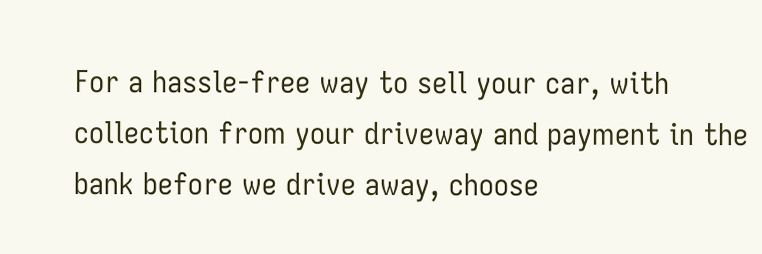For a hassle-free way to sell your car, with collection from your driveway and payment in the bank before we drive away, choose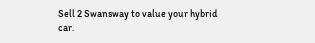Sell 2 Swansway to value your hybrid car.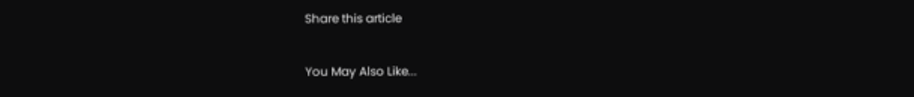Share this article

You May Also Like...